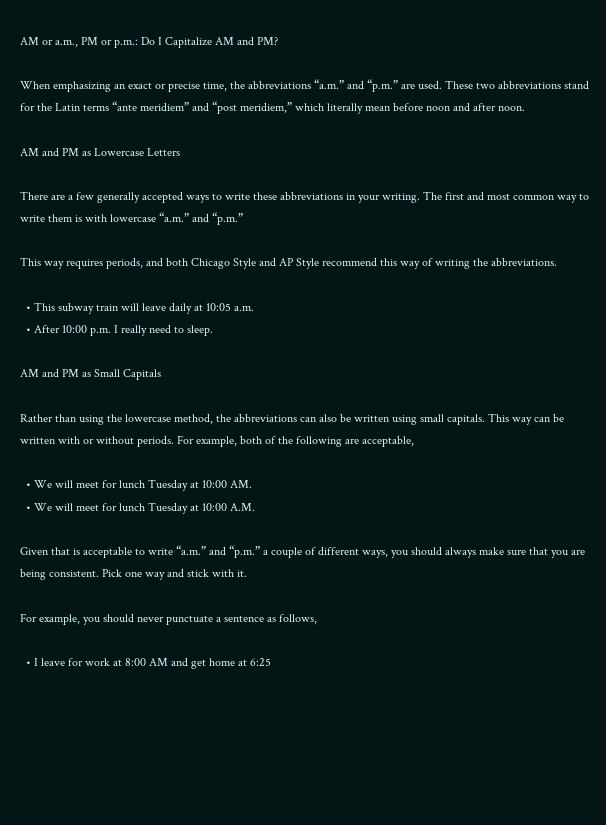AM or a.m., PM or p.m.: Do I Capitalize AM and PM?

When emphasizing an exact or precise time, the abbreviations “a.m.” and “p.m.” are used. These two abbreviations stand for the Latin terms “ante meridiem” and “post meridiem,” which literally mean before noon and after noon.

AM and PM as Lowercase Letters

There are a few generally accepted ways to write these abbreviations in your writing. The first and most common way to write them is with lowercase “a.m.” and “p.m.”

This way requires periods, and both Chicago Style and AP Style recommend this way of writing the abbreviations.

  • This subway train will leave daily at 10:05 a.m.
  • After 10:00 p.m. I really need to sleep.

AM and PM as Small Capitals

Rather than using the lowercase method, the abbreviations can also be written using small capitals. This way can be written with or without periods. For example, both of the following are acceptable,

  • We will meet for lunch Tuesday at 10:00 AM.
  • We will meet for lunch Tuesday at 10:00 A.M.

Given that is acceptable to write “a.m.” and “p.m.” a couple of different ways, you should always make sure that you are being consistent. Pick one way and stick with it.

For example, you should never punctuate a sentence as follows,

  • I leave for work at 8:00 AM and get home at 6:25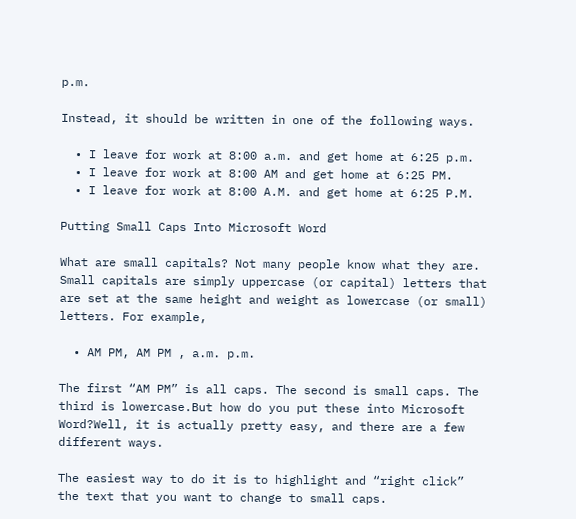p.m.

Instead, it should be written in one of the following ways.

  • I leave for work at 8:00 a.m. and get home at 6:25 p.m.
  • I leave for work at 8:00 AM and get home at 6:25 PM.
  • I leave for work at 8:00 A.M. and get home at 6:25 P.M.

Putting Small Caps Into Microsoft Word

What are small capitals? Not many people know what they are. Small capitals are simply uppercase (or capital) letters that are set at the same height and weight as lowercase (or small) letters. For example,

  • AM PM, AM PM , a.m. p.m.

The first “AM PM” is all caps. The second is small caps. The third is lowercase.But how do you put these into Microsoft Word?Well, it is actually pretty easy, and there are a few different ways.

The easiest way to do it is to highlight and “right click” the text that you want to change to small caps.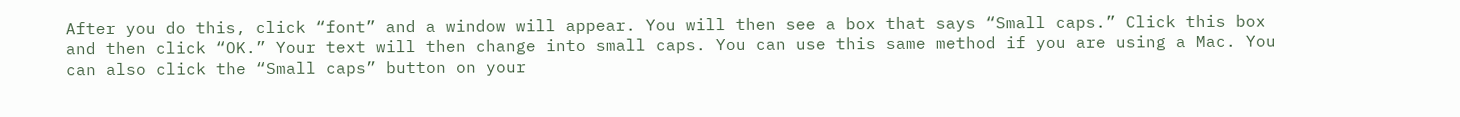After you do this, click “font” and a window will appear. You will then see a box that says “Small caps.” Click this box and then click “OK.” Your text will then change into small caps. You can use this same method if you are using a Mac. You can also click the “Small caps” button on your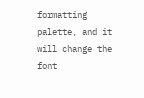formatting palette, and it will change the font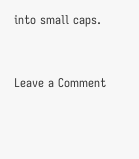into small caps.


Leave a Comment